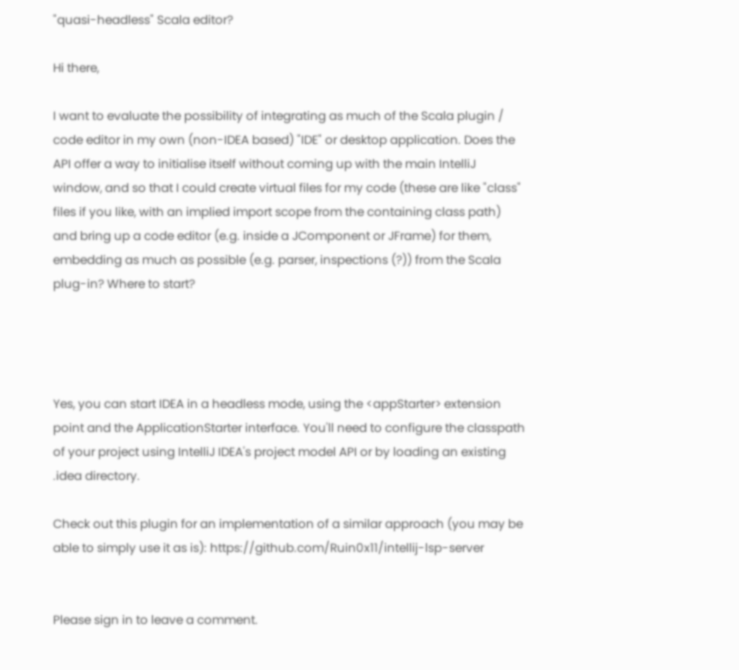"quasi-headless" Scala editor?

Hi there,

I want to evaluate the possibility of integrating as much of the Scala plugin / code editor in my own (non-IDEA based) "IDE" or desktop application. Does the API offer a way to initialise itself without coming up with the main IntelliJ window, and so that I could create virtual files for my code (these are like "class" files if you like, with an implied import scope from the containing class path) and bring up a code editor (e.g. inside a JComponent or JFrame) for them, embedding as much as possible (e.g. parser, inspections (?)) from the Scala plug-in? Where to start?




Yes, you can start IDEA in a headless mode, using the <appStarter> extension point and the ApplicationStarter interface. You'll need to configure the classpath of your project using IntelliJ IDEA's project model API or by loading an existing .idea directory.

Check out this plugin for an implementation of a similar approach (you may be able to simply use it as is): https://github.com/Ruin0x11/intellij-lsp-server


Please sign in to leave a comment.